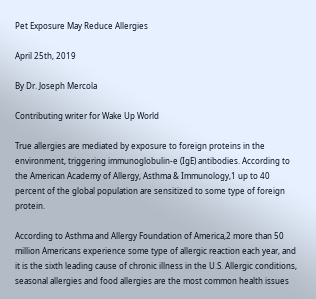Pet Exposure May Reduce Allergies

April 25th, 2019

By Dr. Joseph Mercola

Contributing writer for Wake Up World

True allergies are mediated by exposure to foreign proteins in the environment, triggering immunoglobulin-e (IgE) antibodies. According to the American Academy of Allergy, Asthma & Immunology,1 up to 40 percent of the global population are sensitized to some type of foreign protein.

According to Asthma and Allergy Foundation of America,2 more than 50 million Americans experience some type of allergic reaction each year, and it is the sixth leading cause of chronic illness in the U.S. Allergic conditions, seasonal allergies and food allergies are the most common health issues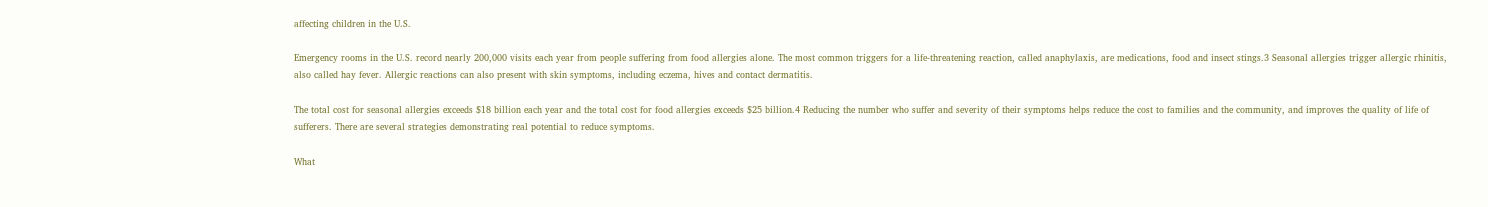affecting children in the U.S.

Emergency rooms in the U.S. record nearly 200,000 visits each year from people suffering from food allergies alone. The most common triggers for a life-threatening reaction, called anaphylaxis, are medications, food and insect stings.3 Seasonal allergies trigger allergic rhinitis, also called hay fever. Allergic reactions can also present with skin symptoms, including eczema, hives and contact dermatitis.

The total cost for seasonal allergies exceeds $18 billion each year and the total cost for food allergies exceeds $25 billion.4 Reducing the number who suffer and severity of their symptoms helps reduce the cost to families and the community, and improves the quality of life of sufferers. There are several strategies demonstrating real potential to reduce symptoms.

What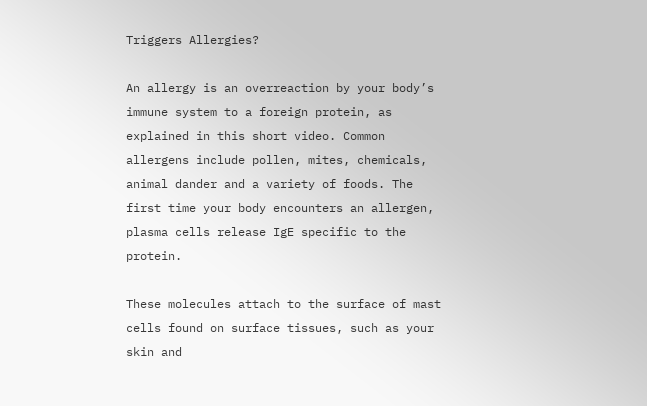Triggers Allergies?

An allergy is an overreaction by your body’s immune system to a foreign protein, as explained in this short video. Common allergens include pollen, mites, chemicals, animal dander and a variety of foods. The first time your body encounters an allergen, plasma cells release IgE specific to the protein.

These molecules attach to the surface of mast cells found on surface tissues, such as your skin and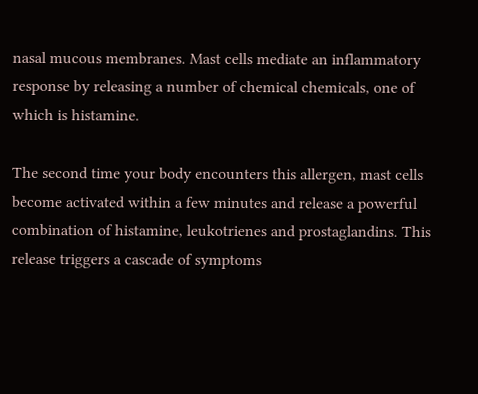nasal mucous membranes. Mast cells mediate an inflammatory response by releasing a number of chemical chemicals, one of which is histamine.

The second time your body encounters this allergen, mast cells become activated within a few minutes and release a powerful combination of histamine, leukotrienes and prostaglandins. This release triggers a cascade of symptoms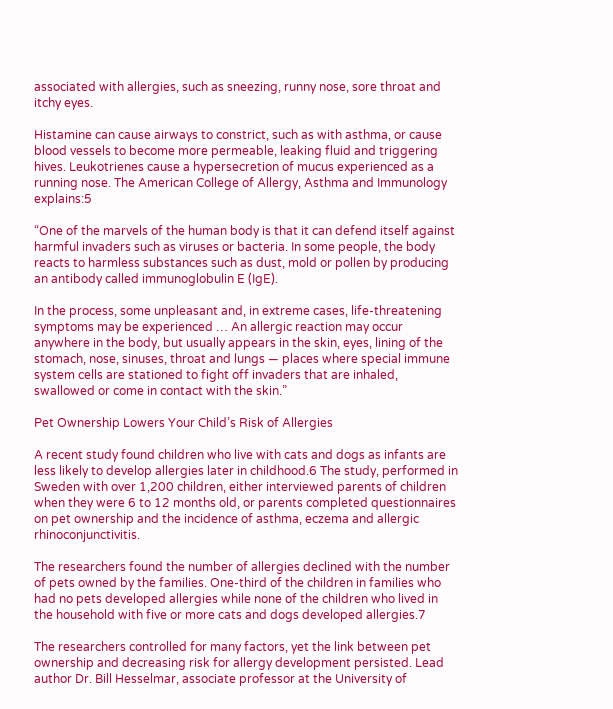associated with allergies, such as sneezing, runny nose, sore throat and itchy eyes.

Histamine can cause airways to constrict, such as with asthma, or cause blood vessels to become more permeable, leaking fluid and triggering hives. Leukotrienes cause a hypersecretion of mucus experienced as a running nose. The American College of Allergy, Asthma and Immunology explains:5

“One of the marvels of the human body is that it can defend itself against harmful invaders such as viruses or bacteria. In some people, the body reacts to harmless substances such as dust, mold or pollen by producing an antibody called immunoglobulin E (IgE).

In the process, some unpleasant and, in extreme cases, life-threatening symptoms may be experienced … An allergic reaction may occur anywhere in the body, but usually appears in the skin, eyes, lining of the stomach, nose, sinuses, throat and lungs — places where special immune system cells are stationed to fight off invaders that are inhaled, swallowed or come in contact with the skin.”

Pet Ownership Lowers Your Child’s Risk of Allergies

A recent study found children who live with cats and dogs as infants are less likely to develop allergies later in childhood.6 The study, performed in Sweden with over 1,200 children, either interviewed parents of children when they were 6 to 12 months old, or parents completed questionnaires on pet ownership and the incidence of asthma, eczema and allergic rhinoconjunctivitis.

The researchers found the number of allergies declined with the number of pets owned by the families. One-third of the children in families who had no pets developed allergies while none of the children who lived in the household with five or more cats and dogs developed allergies.7

The researchers controlled for many factors, yet the link between pet ownership and decreasing risk for allergy development persisted. Lead author Dr. Bill Hesselmar, associate professor at the University of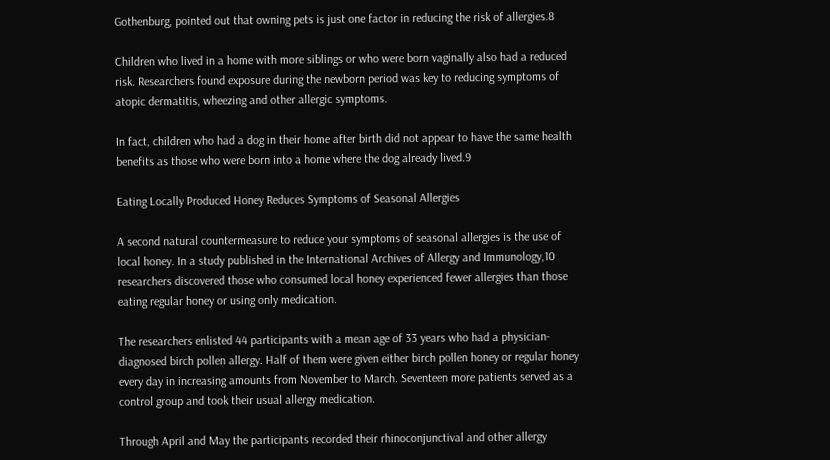Gothenburg, pointed out that owning pets is just one factor in reducing the risk of allergies.8

Children who lived in a home with more siblings or who were born vaginally also had a reduced risk. Researchers found exposure during the newborn period was key to reducing symptoms of atopic dermatitis, wheezing and other allergic symptoms.

In fact, children who had a dog in their home after birth did not appear to have the same health benefits as those who were born into a home where the dog already lived.9

Eating Locally Produced Honey Reduces Symptoms of Seasonal Allergies

A second natural countermeasure to reduce your symptoms of seasonal allergies is the use of local honey. In a study published in the International Archives of Allergy and Immunology,10 researchers discovered those who consumed local honey experienced fewer allergies than those eating regular honey or using only medication.

The researchers enlisted 44 participants with a mean age of 33 years who had a physician-diagnosed birch pollen allergy. Half of them were given either birch pollen honey or regular honey every day in increasing amounts from November to March. Seventeen more patients served as a control group and took their usual allergy medication.

Through April and May the participants recorded their rhinoconjunctival and other allergy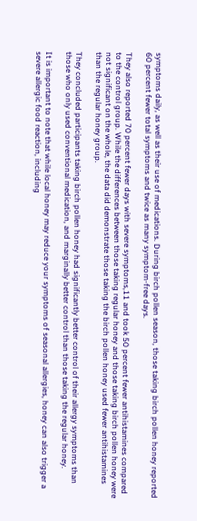symptoms daily, as well as their use of medications. During birch pollen season, those taking birch pollen honey reported 60 percent fewer total symptoms and twice as many symptom-free days.

They also reported 70 percent fewer days with severe symptoms,11 and took 50 percent fewer antihistamines compared to the control group. While the differences between those taking regular honey and those taking birch pollen honey were not significant on the whole, the data did demonstrate those taking the birch pollen honey used fewer antihistamines than the regular honey group.

They concluded participants taking birch pollen honey had significantly better control of their allergy symptoms than those who only used conventional medication, and marginally better control than those taking the regular honey.

It is important to note that while local honey may reduce your symptoms of seasonal allergies, honey can also trigger a severe allergic food reaction, including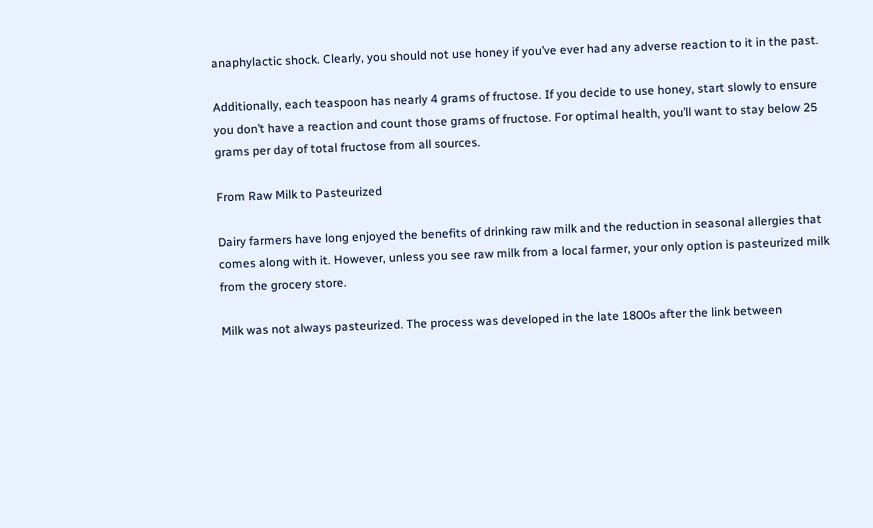anaphylactic shock. Clearly, you should not use honey if you’ve ever had any adverse reaction to it in the past.

Additionally, each teaspoon has nearly 4 grams of fructose. If you decide to use honey, start slowly to ensure you don’t have a reaction and count those grams of fructose. For optimal health, you’ll want to stay below 25 grams per day of total fructose from all sources.

From Raw Milk to Pasteurized

Dairy farmers have long enjoyed the benefits of drinking raw milk and the reduction in seasonal allergies that comes along with it. However, unless you see raw milk from a local farmer, your only option is pasteurized milk from the grocery store.

Milk was not always pasteurized. The process was developed in the late 1800s after the link between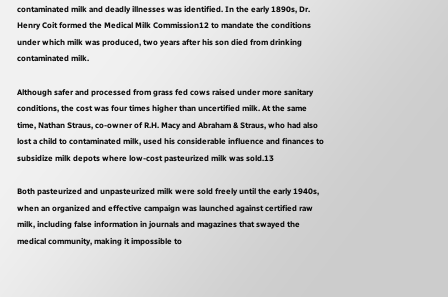contaminated milk and deadly illnesses was identified. In the early 1890s, Dr. Henry Coit formed the Medical Milk Commission12 to mandate the conditions under which milk was produced, two years after his son died from drinking contaminated milk.

Although safer and processed from grass fed cows raised under more sanitary conditions, the cost was four times higher than uncertified milk. At the same time, Nathan Straus, co-owner of R.H. Macy and Abraham & Straus, who had also lost a child to contaminated milk, used his considerable influence and finances to subsidize milk depots where low-cost pasteurized milk was sold.13

Both pasteurized and unpasteurized milk were sold freely until the early 1940s, when an organized and effective campaign was launched against certified raw milk, including false information in journals and magazines that swayed the medical community, making it impossible to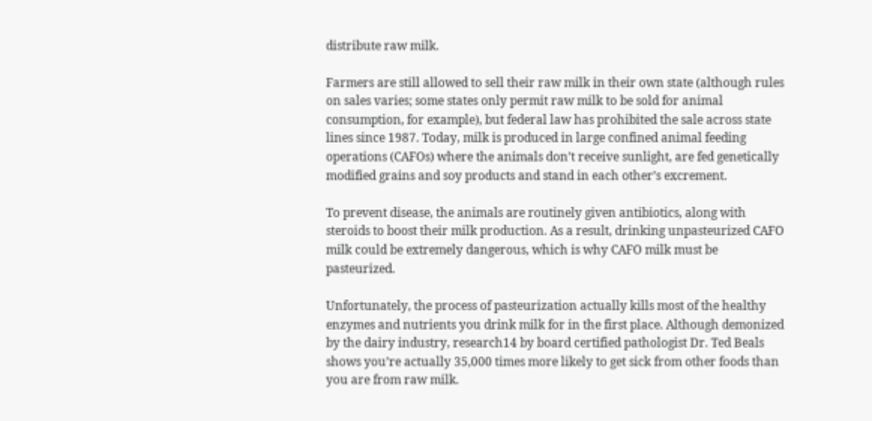distribute raw milk.

Farmers are still allowed to sell their raw milk in their own state (although rules on sales varies; some states only permit raw milk to be sold for animal consumption, for example), but federal law has prohibited the sale across state lines since 1987. Today, milk is produced in large confined animal feeding operations (CAFOs) where the animals don’t receive sunlight, are fed genetically modified grains and soy products and stand in each other’s excrement.

To prevent disease, the animals are routinely given antibiotics, along with steroids to boost their milk production. As a result, drinking unpasteurized CAFO milk could be extremely dangerous, which is why CAFO milk must be pasteurized.

Unfortunately, the process of pasteurization actually kills most of the healthy enzymes and nutrients you drink milk for in the first place. Although demonized by the dairy industry, research14 by board certified pathologist Dr. Ted Beals shows you’re actually 35,000 times more likely to get sick from other foods than you are from raw milk.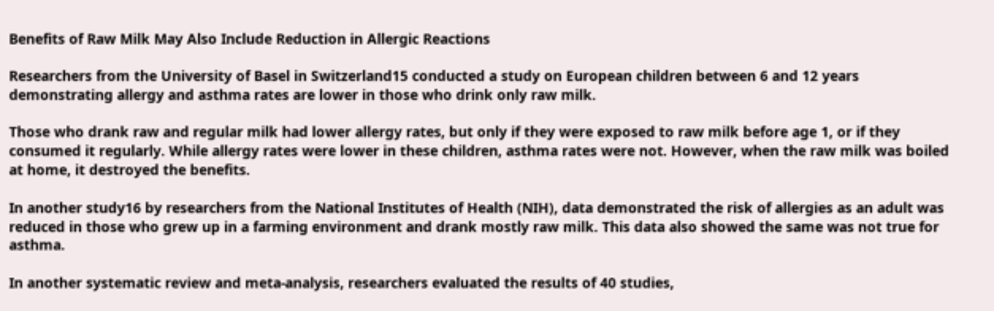Benefits of Raw Milk May Also Include Reduction in Allergic Reactions

Researchers from the University of Basel in Switzerland15 conducted a study on European children between 6 and 12 years demonstrating allergy and asthma rates are lower in those who drink only raw milk.

Those who drank raw and regular milk had lower allergy rates, but only if they were exposed to raw milk before age 1, or if they consumed it regularly. While allergy rates were lower in these children, asthma rates were not. However, when the raw milk was boiled at home, it destroyed the benefits.

In another study16 by researchers from the National Institutes of Health (NIH), data demonstrated the risk of allergies as an adult was reduced in those who grew up in a farming environment and drank mostly raw milk. This data also showed the same was not true for asthma.

In another systematic review and meta-analysis, researchers evaluated the results of 40 studies,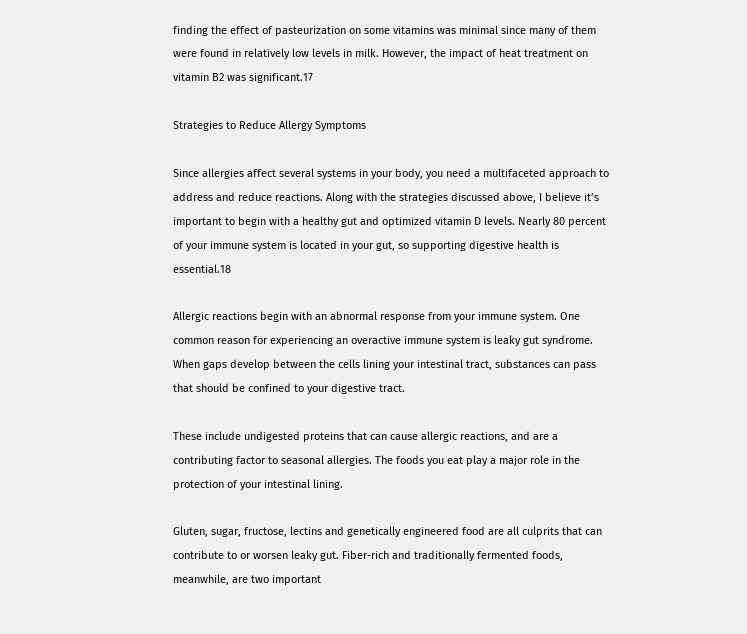finding the effect of pasteurization on some vitamins was minimal since many of them were found in relatively low levels in milk. However, the impact of heat treatment on vitamin B2 was significant.17

Strategies to Reduce Allergy Symptoms

Since allergies affect several systems in your body, you need a multifaceted approach to address and reduce reactions. Along with the strategies discussed above, I believe it’s important to begin with a healthy gut and optimized vitamin D levels. Nearly 80 percent of your immune system is located in your gut, so supporting digestive health is essential.18

Allergic reactions begin with an abnormal response from your immune system. One common reason for experiencing an overactive immune system is leaky gut syndrome. When gaps develop between the cells lining your intestinal tract, substances can pass that should be confined to your digestive tract.

These include undigested proteins that can cause allergic reactions, and are a contributing factor to seasonal allergies. The foods you eat play a major role in the protection of your intestinal lining.

Gluten, sugar, fructose, lectins and genetically engineered food are all culprits that can contribute to or worsen leaky gut. Fiber-rich and traditionally fermented foods, meanwhile, are two important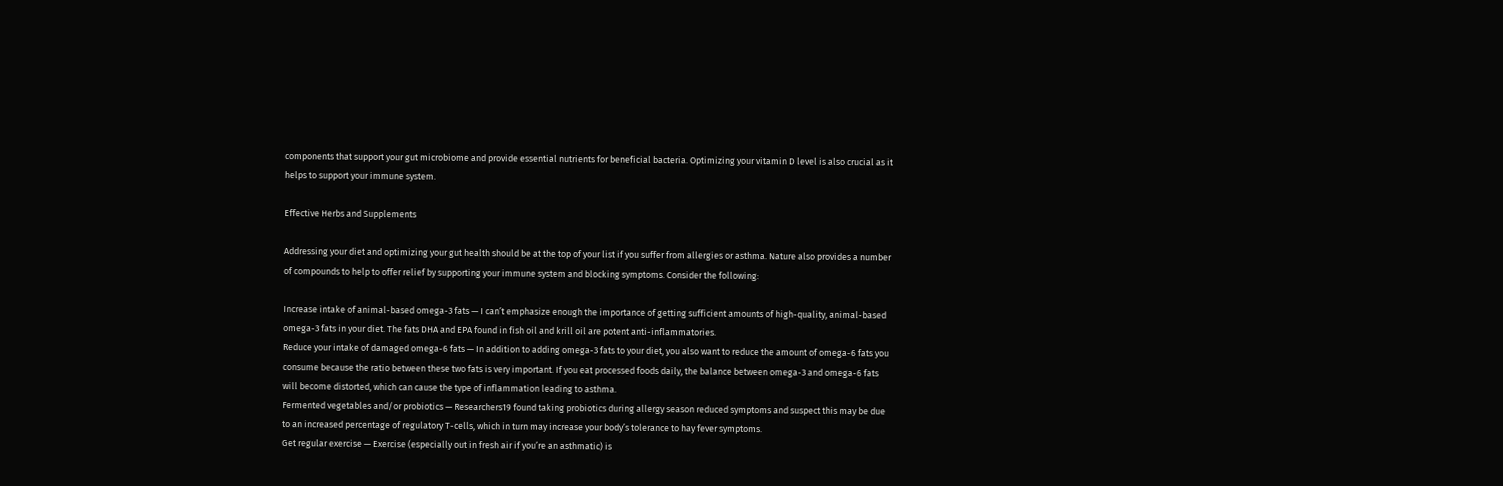components that support your gut microbiome and provide essential nutrients for beneficial bacteria. Optimizing your vitamin D level is also crucial as it helps to support your immune system.

Effective Herbs and Supplements

Addressing your diet and optimizing your gut health should be at the top of your list if you suffer from allergies or asthma. Nature also provides a number of compounds to help to offer relief by supporting your immune system and blocking symptoms. Consider the following:

Increase intake of animal-based omega-3 fats — I can’t emphasize enough the importance of getting sufficient amounts of high-quality, animal-based omega-3 fats in your diet. The fats DHA and EPA found in fish oil and krill oil are potent anti-inflammatories.
Reduce your intake of damaged omega-6 fats — In addition to adding omega-3 fats to your diet, you also want to reduce the amount of omega-6 fats you consume because the ratio between these two fats is very important. If you eat processed foods daily, the balance between omega-3 and omega-6 fats will become distorted, which can cause the type of inflammation leading to asthma.
Fermented vegetables and/or probiotics — Researchers19 found taking probiotics during allergy season reduced symptoms and suspect this may be due to an increased percentage of regulatory T-cells, which in turn may increase your body’s tolerance to hay fever symptoms.
Get regular exercise — Exercise (especially out in fresh air if you’re an asthmatic) is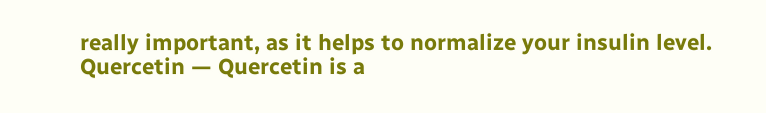really important, as it helps to normalize your insulin level.
Quercetin — Quercetin is a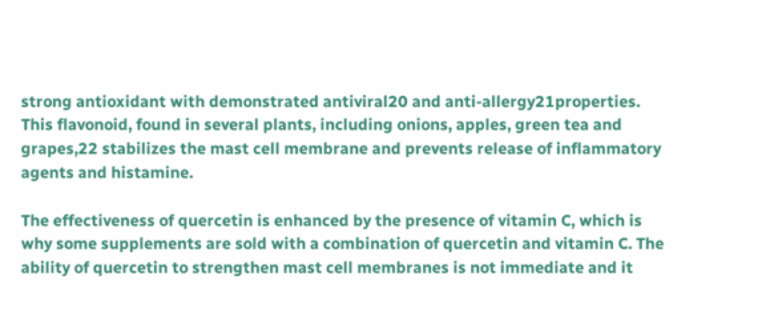strong antioxidant with demonstrated antiviral20 and anti-allergy21properties. This flavonoid, found in several plants, including onions, apples, green tea and grapes,22 stabilizes the mast cell membrane and prevents release of inflammatory agents and histamine.

The effectiveness of quercetin is enhanced by the presence of vitamin C, which is why some supplements are sold with a combination of quercetin and vitamin C. The ability of quercetin to strengthen mast cell membranes is not immediate and it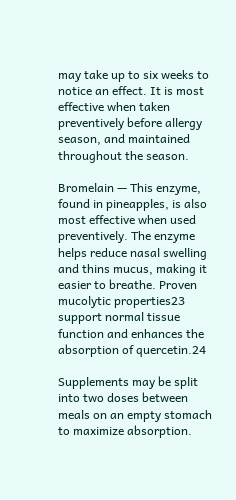may take up to six weeks to notice an effect. It is most effective when taken preventively before allergy season, and maintained throughout the season.

Bromelain — This enzyme, found in pineapples, is also most effective when used preventively. The enzyme helps reduce nasal swelling and thins mucus, making it easier to breathe. Proven mucolytic properties23 support normal tissue function and enhances the absorption of quercetin.24

Supplements may be split into two doses between meals on an empty stomach to maximize absorption.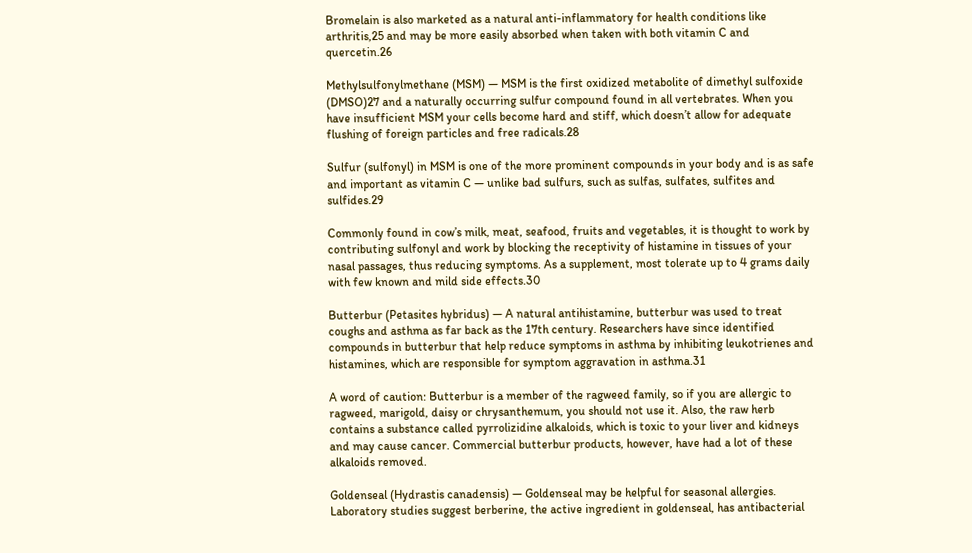Bromelain is also marketed as a natural anti-inflammatory for health conditions like arthritis,25 and may be more easily absorbed when taken with both vitamin C and quercetin.26

Methylsulfonylmethane (MSM) — MSM is the first oxidized metabolite of dimethyl sulfoxide (DMSO)27 and a naturally occurring sulfur compound found in all vertebrates. When you have insufficient MSM your cells become hard and stiff, which doesn’t allow for adequate flushing of foreign particles and free radicals.28

Sulfur (sulfonyl) in MSM is one of the more prominent compounds in your body and is as safe and important as vitamin C — unlike bad sulfurs, such as sulfas, sulfates, sulfites and sulfides.29

Commonly found in cow’s milk, meat, seafood, fruits and vegetables, it is thought to work by contributing sulfonyl and work by blocking the receptivity of histamine in tissues of your nasal passages, thus reducing symptoms. As a supplement, most tolerate up to 4 grams daily with few known and mild side effects.30

Butterbur (Petasites hybridus) — A natural antihistamine, butterbur was used to treat coughs and asthma as far back as the 17th century. Researchers have since identified compounds in butterbur that help reduce symptoms in asthma by inhibiting leukotrienes and histamines, which are responsible for symptom aggravation in asthma.31

A word of caution: Butterbur is a member of the ragweed family, so if you are allergic to ragweed, marigold, daisy or chrysanthemum, you should not use it. Also, the raw herb contains a substance called pyrrolizidine alkaloids, which is toxic to your liver and kidneys and may cause cancer. Commercial butterbur products, however, have had a lot of these alkaloids removed.

Goldenseal (Hydrastis canadensis) — Goldenseal may be helpful for seasonal allergies. Laboratory studies suggest berberine, the active ingredient in goldenseal, has antibacterial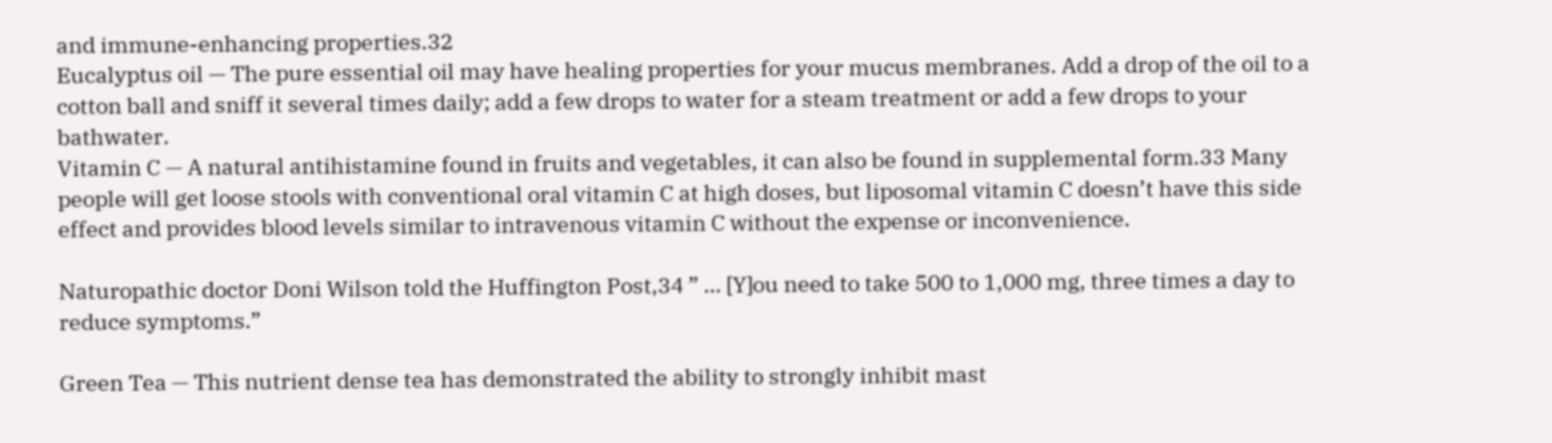and immune-enhancing properties.32
Eucalyptus oil — The pure essential oil may have healing properties for your mucus membranes. Add a drop of the oil to a cotton ball and sniff it several times daily; add a few drops to water for a steam treatment or add a few drops to your bathwater.
Vitamin C — A natural antihistamine found in fruits and vegetables, it can also be found in supplemental form.33 Many people will get loose stools with conventional oral vitamin C at high doses, but liposomal vitamin C doesn’t have this side effect and provides blood levels similar to intravenous vitamin C without the expense or inconvenience.

Naturopathic doctor Doni Wilson told the Huffington Post,34 ” … [Y]ou need to take 500 to 1,000 mg, three times a day to reduce symptoms.”

Green Tea — This nutrient dense tea has demonstrated the ability to strongly inhibit mast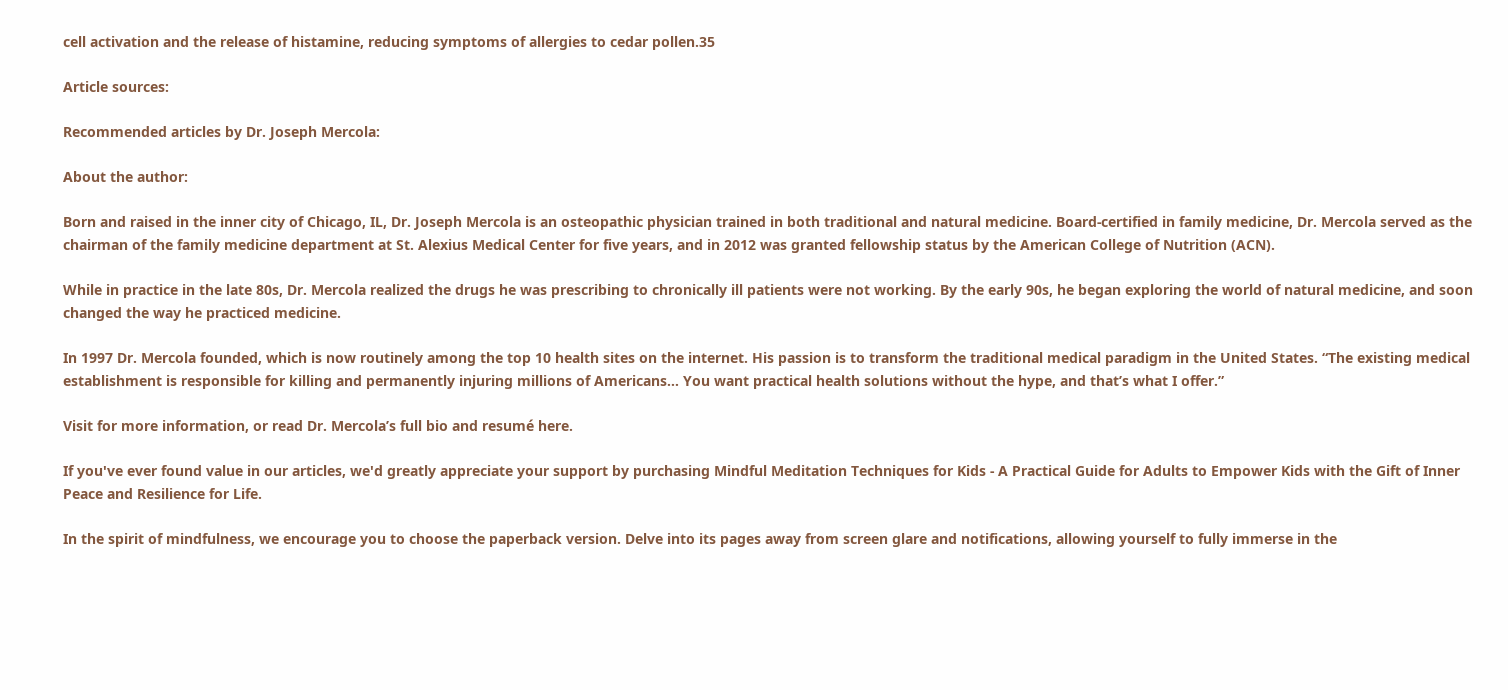cell activation and the release of histamine, reducing symptoms of allergies to cedar pollen.35

Article sources:

Recommended articles by Dr. Joseph Mercola:

About the author:

Born and raised in the inner city of Chicago, IL, Dr. Joseph Mercola is an osteopathic physician trained in both traditional and natural medicine. Board-certified in family medicine, Dr. Mercola served as the chairman of the family medicine department at St. Alexius Medical Center for five years, and in 2012 was granted fellowship status by the American College of Nutrition (ACN).

While in practice in the late 80s, Dr. Mercola realized the drugs he was prescribing to chronically ill patients were not working. By the early 90s, he began exploring the world of natural medicine, and soon changed the way he practiced medicine.

In 1997 Dr. Mercola founded, which is now routinely among the top 10 health sites on the internet. His passion is to transform the traditional medical paradigm in the United States. “The existing medical establishment is responsible for killing and permanently injuring millions of Americans… You want practical health solutions without the hype, and that’s what I offer.”

Visit for more information, or read Dr. Mercola’s full bio and resumé here.

If you've ever found value in our articles, we'd greatly appreciate your support by purchasing Mindful Meditation Techniques for Kids - A Practical Guide for Adults to Empower Kids with the Gift of Inner Peace and Resilience for Life.

In the spirit of mindfulness, we encourage you to choose the paperback version. Delve into its pages away from screen glare and notifications, allowing yourself to fully immerse in the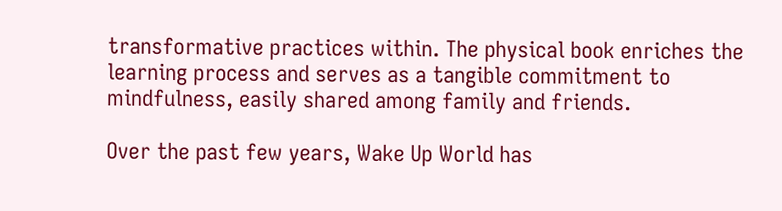transformative practices within. The physical book enriches the learning process and serves as a tangible commitment to mindfulness, easily shared among family and friends.

Over the past few years, Wake Up World has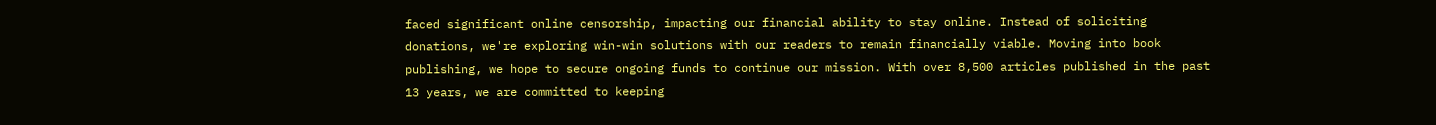faced significant online censorship, impacting our financial ability to stay online. Instead of soliciting donations, we're exploring win-win solutions with our readers to remain financially viable. Moving into book publishing, we hope to secure ongoing funds to continue our mission. With over 8,500 articles published in the past 13 years, we are committed to keeping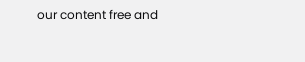our content free and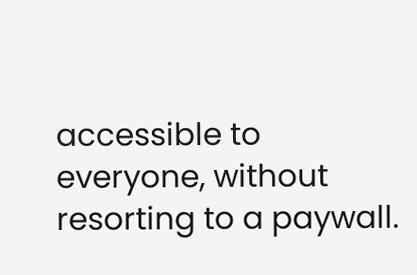accessible to everyone, without resorting to a paywall.